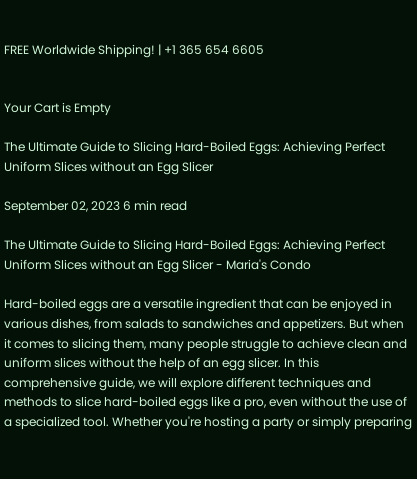FREE Worldwide Shipping! | +1 365 654 6605


Your Cart is Empty

The Ultimate Guide to Slicing Hard-Boiled Eggs: Achieving Perfect Uniform Slices without an Egg Slicer

September 02, 2023 6 min read

The Ultimate Guide to Slicing Hard-Boiled Eggs: Achieving Perfect Uniform Slices without an Egg Slicer - Maria's Condo

Hard-boiled eggs are a versatile ingredient that can be enjoyed in various dishes, from salads to sandwiches and appetizers. But when it comes to slicing them, many people struggle to achieve clean and uniform slices without the help of an egg slicer. In this comprehensive guide, we will explore different techniques and methods to slice hard-boiled eggs like a pro, even without the use of a specialized tool. Whether you're hosting a party or simply preparing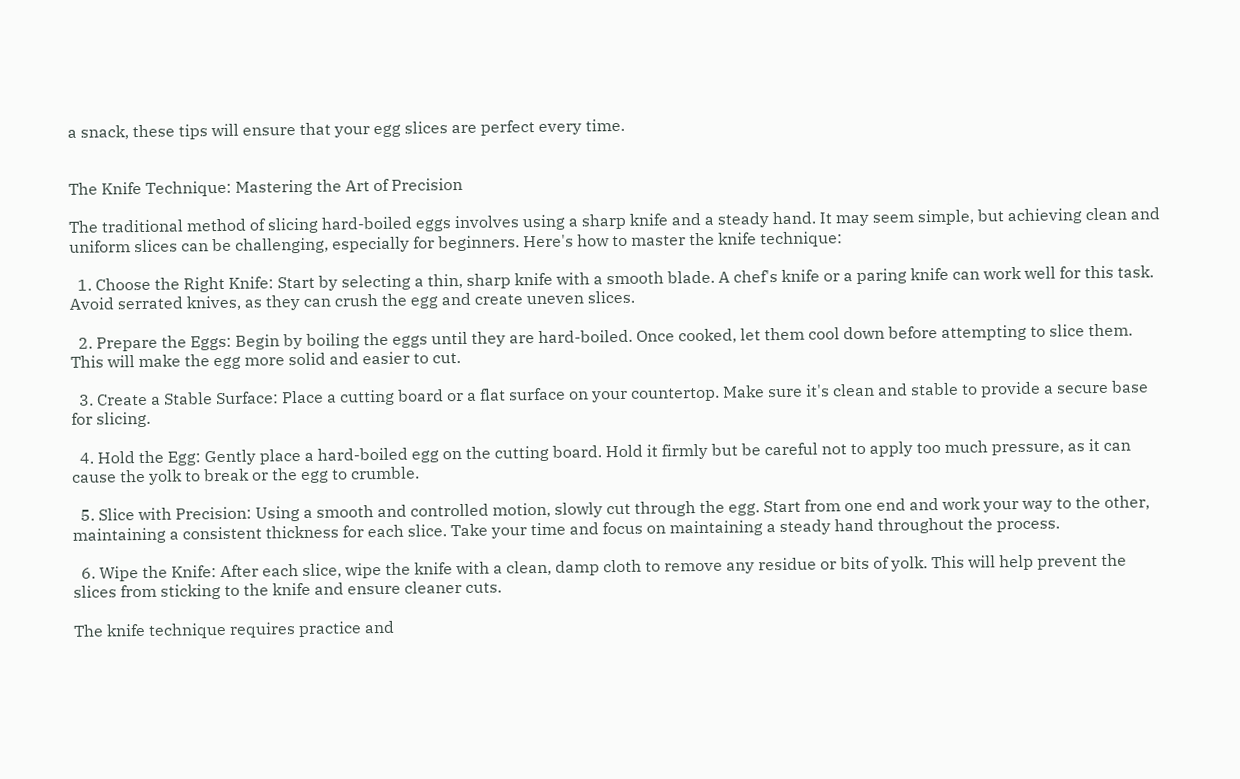a snack, these tips will ensure that your egg slices are perfect every time.


The Knife Technique: Mastering the Art of Precision

The traditional method of slicing hard-boiled eggs involves using a sharp knife and a steady hand. It may seem simple, but achieving clean and uniform slices can be challenging, especially for beginners. Here's how to master the knife technique:

  1. Choose the Right Knife: Start by selecting a thin, sharp knife with a smooth blade. A chef's knife or a paring knife can work well for this task. Avoid serrated knives, as they can crush the egg and create uneven slices.

  2. Prepare the Eggs: Begin by boiling the eggs until they are hard-boiled. Once cooked, let them cool down before attempting to slice them. This will make the egg more solid and easier to cut.

  3. Create a Stable Surface: Place a cutting board or a flat surface on your countertop. Make sure it's clean and stable to provide a secure base for slicing.

  4. Hold the Egg: Gently place a hard-boiled egg on the cutting board. Hold it firmly but be careful not to apply too much pressure, as it can cause the yolk to break or the egg to crumble.

  5. Slice with Precision: Using a smooth and controlled motion, slowly cut through the egg. Start from one end and work your way to the other, maintaining a consistent thickness for each slice. Take your time and focus on maintaining a steady hand throughout the process.

  6. Wipe the Knife: After each slice, wipe the knife with a clean, damp cloth to remove any residue or bits of yolk. This will help prevent the slices from sticking to the knife and ensure cleaner cuts.

The knife technique requires practice and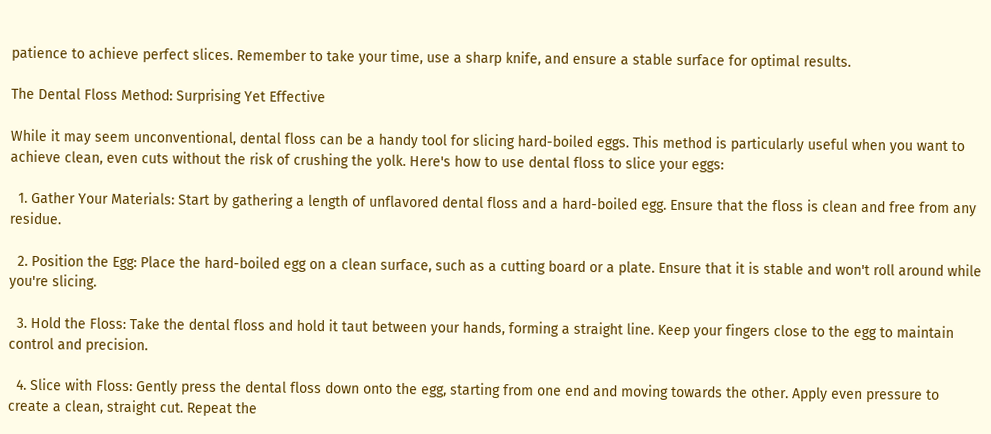patience to achieve perfect slices. Remember to take your time, use a sharp knife, and ensure a stable surface for optimal results.

The Dental Floss Method: Surprising Yet Effective

While it may seem unconventional, dental floss can be a handy tool for slicing hard-boiled eggs. This method is particularly useful when you want to achieve clean, even cuts without the risk of crushing the yolk. Here's how to use dental floss to slice your eggs:

  1. Gather Your Materials: Start by gathering a length of unflavored dental floss and a hard-boiled egg. Ensure that the floss is clean and free from any residue.

  2. Position the Egg: Place the hard-boiled egg on a clean surface, such as a cutting board or a plate. Ensure that it is stable and won't roll around while you're slicing.

  3. Hold the Floss: Take the dental floss and hold it taut between your hands, forming a straight line. Keep your fingers close to the egg to maintain control and precision.

  4. Slice with Floss: Gently press the dental floss down onto the egg, starting from one end and moving towards the other. Apply even pressure to create a clean, straight cut. Repeat the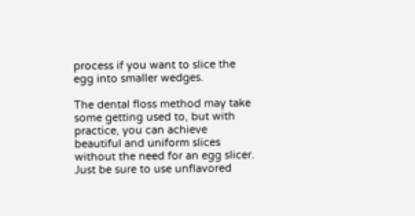process if you want to slice the egg into smaller wedges.

The dental floss method may take some getting used to, but with practice, you can achieve beautiful and uniform slices without the need for an egg slicer. Just be sure to use unflavored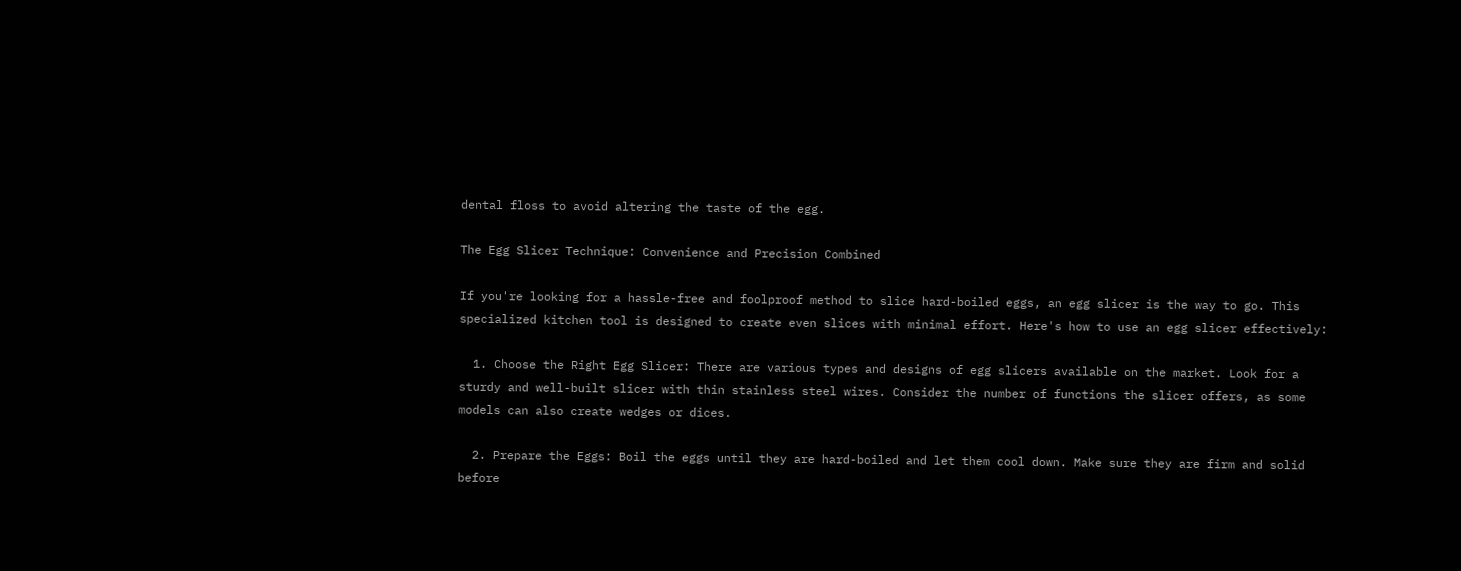dental floss to avoid altering the taste of the egg.

The Egg Slicer Technique: Convenience and Precision Combined

If you're looking for a hassle-free and foolproof method to slice hard-boiled eggs, an egg slicer is the way to go. This specialized kitchen tool is designed to create even slices with minimal effort. Here's how to use an egg slicer effectively:

  1. Choose the Right Egg Slicer: There are various types and designs of egg slicers available on the market. Look for a sturdy and well-built slicer with thin stainless steel wires. Consider the number of functions the slicer offers, as some models can also create wedges or dices.

  2. Prepare the Eggs: Boil the eggs until they are hard-boiled and let them cool down. Make sure they are firm and solid before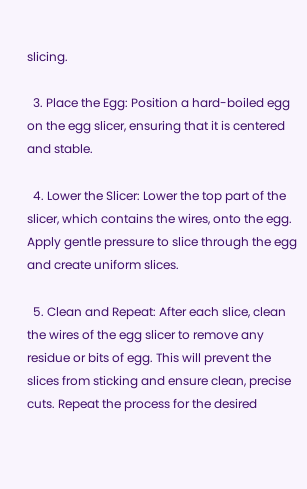slicing.

  3. Place the Egg: Position a hard-boiled egg on the egg slicer, ensuring that it is centered and stable.

  4. Lower the Slicer: Lower the top part of the slicer, which contains the wires, onto the egg. Apply gentle pressure to slice through the egg and create uniform slices.

  5. Clean and Repeat: After each slice, clean the wires of the egg slicer to remove any residue or bits of egg. This will prevent the slices from sticking and ensure clean, precise cuts. Repeat the process for the desired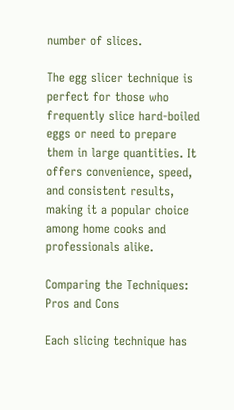number of slices.

The egg slicer technique is perfect for those who frequently slice hard-boiled eggs or need to prepare them in large quantities. It offers convenience, speed, and consistent results, making it a popular choice among home cooks and professionals alike.

Comparing the Techniques: Pros and Cons

Each slicing technique has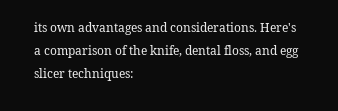its own advantages and considerations. Here's a comparison of the knife, dental floss, and egg slicer techniques: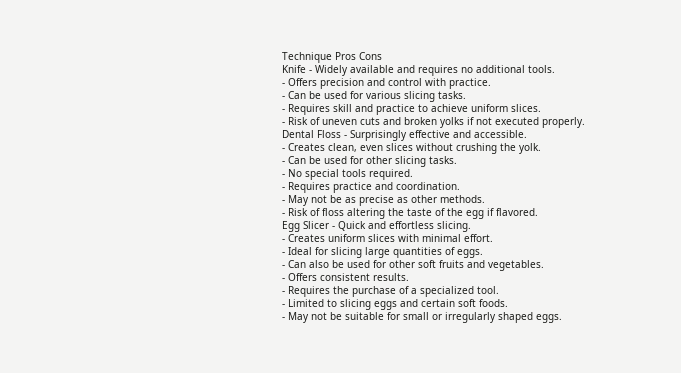Technique Pros Cons
Knife - Widely available and requires no additional tools.
- Offers precision and control with practice.
- Can be used for various slicing tasks.
- Requires skill and practice to achieve uniform slices.
- Risk of uneven cuts and broken yolks if not executed properly.
Dental Floss - Surprisingly effective and accessible.
- Creates clean, even slices without crushing the yolk.
- Can be used for other slicing tasks.
- No special tools required.
- Requires practice and coordination.
- May not be as precise as other methods.
- Risk of floss altering the taste of the egg if flavored.
Egg Slicer - Quick and effortless slicing.
- Creates uniform slices with minimal effort.
- Ideal for slicing large quantities of eggs.
- Can also be used for other soft fruits and vegetables.
- Offers consistent results.
- Requires the purchase of a specialized tool.
- Limited to slicing eggs and certain soft foods.
- May not be suitable for small or irregularly shaped eggs.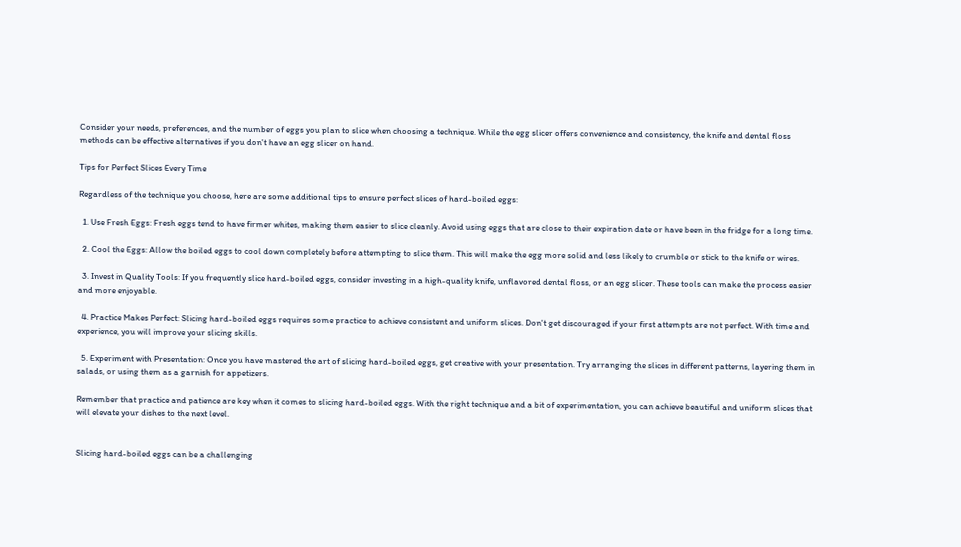Consider your needs, preferences, and the number of eggs you plan to slice when choosing a technique. While the egg slicer offers convenience and consistency, the knife and dental floss methods can be effective alternatives if you don't have an egg slicer on hand.

Tips for Perfect Slices Every Time

Regardless of the technique you choose, here are some additional tips to ensure perfect slices of hard-boiled eggs:

  1. Use Fresh Eggs: Fresh eggs tend to have firmer whites, making them easier to slice cleanly. Avoid using eggs that are close to their expiration date or have been in the fridge for a long time.

  2. Cool the Eggs: Allow the boiled eggs to cool down completely before attempting to slice them. This will make the egg more solid and less likely to crumble or stick to the knife or wires.

  3. Invest in Quality Tools: If you frequently slice hard-boiled eggs, consider investing in a high-quality knife, unflavored dental floss, or an egg slicer. These tools can make the process easier and more enjoyable.

  4. Practice Makes Perfect: Slicing hard-boiled eggs requires some practice to achieve consistent and uniform slices. Don't get discouraged if your first attempts are not perfect. With time and experience, you will improve your slicing skills.

  5. Experiment with Presentation: Once you have mastered the art of slicing hard-boiled eggs, get creative with your presentation. Try arranging the slices in different patterns, layering them in salads, or using them as a garnish for appetizers.

Remember that practice and patience are key when it comes to slicing hard-boiled eggs. With the right technique and a bit of experimentation, you can achieve beautiful and uniform slices that will elevate your dishes to the next level.


Slicing hard-boiled eggs can be a challenging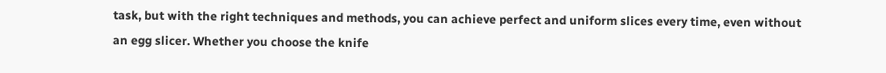task, but with the right techniques and methods, you can achieve perfect and uniform slices every time, even without an egg slicer. Whether you choose the knife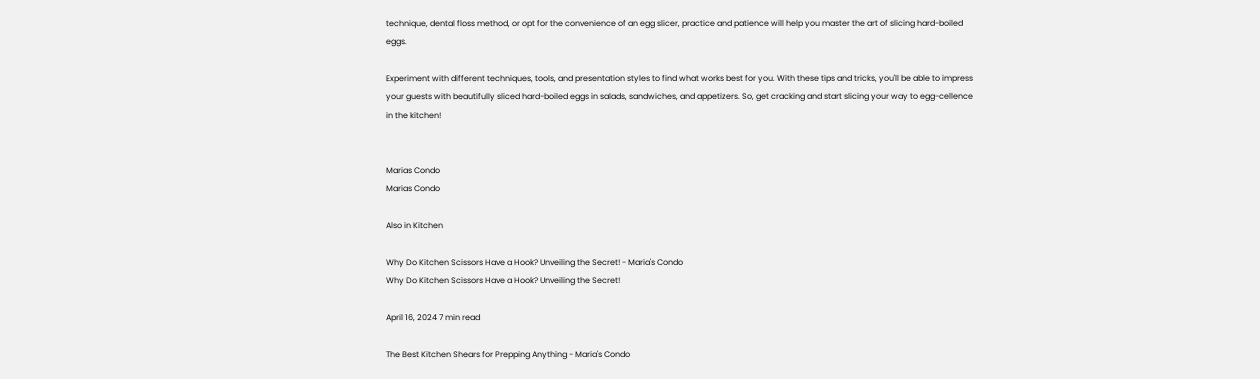technique, dental floss method, or opt for the convenience of an egg slicer, practice and patience will help you master the art of slicing hard-boiled eggs.

Experiment with different techniques, tools, and presentation styles to find what works best for you. With these tips and tricks, you'll be able to impress your guests with beautifully sliced hard-boiled eggs in salads, sandwiches, and appetizers. So, get cracking and start slicing your way to egg-cellence in the kitchen!


Marias Condo
Marias Condo

Also in Kitchen

Why Do Kitchen Scissors Have a Hook? Unveiling the Secret! - Maria's Condo
Why Do Kitchen Scissors Have a Hook? Unveiling the Secret!

April 16, 2024 7 min read

The Best Kitchen Shears for Prepping Anything - Maria's Condo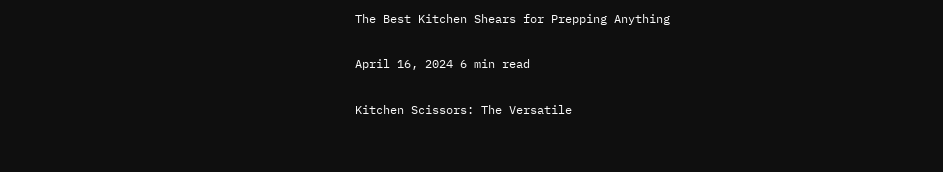The Best Kitchen Shears for Prepping Anything

April 16, 2024 6 min read

Kitchen Scissors: The Versatile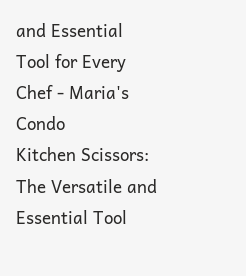and Essential Tool for Every Chef - Maria's Condo
Kitchen Scissors: The Versatile and Essential Tool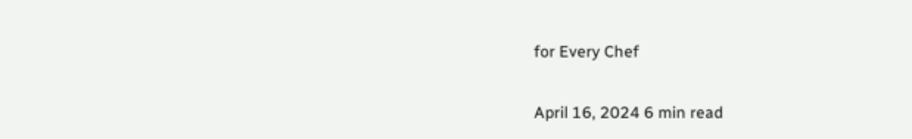for Every Chef

April 16, 2024 6 min read